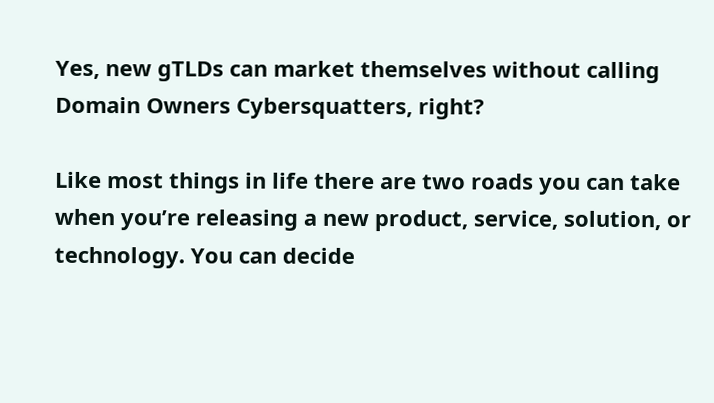Yes, new gTLDs can market themselves without calling Domain Owners Cybersquatters, right?

Like most things in life there are two roads you can take when you’re releasing a new product, service, solution, or technology. You can decide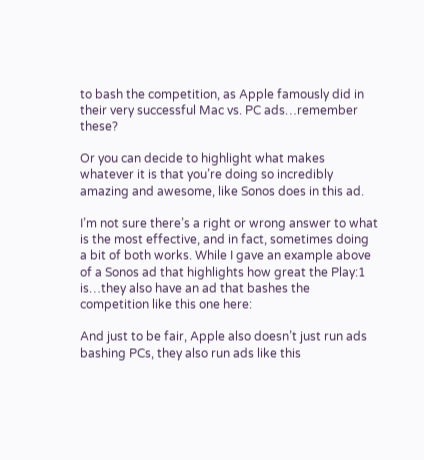to bash the competition, as Apple famously did in their very successful Mac vs. PC ads…remember these?

Or you can decide to highlight what makes whatever it is that you’re doing so incredibly amazing and awesome, like Sonos does in this ad.

I’m not sure there’s a right or wrong answer to what is the most effective, and in fact, sometimes doing a bit of both works. While I gave an example above of a Sonos ad that highlights how great the Play:1 is…they also have an ad that bashes the competition like this one here:

And just to be fair, Apple also doesn’t just run ads bashing PCs, they also run ads like this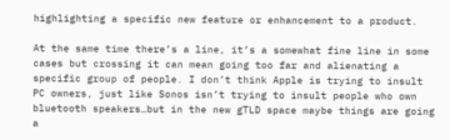highlighting a specific new feature or enhancement to a product.

At the same time there’s a line, it’s a somewhat fine line in some cases but crossing it can mean going too far and alienating a specific group of people. I don’t think Apple is trying to insult PC owners, just like Sonos isn’t trying to insult people who own bluetooth speakers…but in the new gTLD space maybe things are going a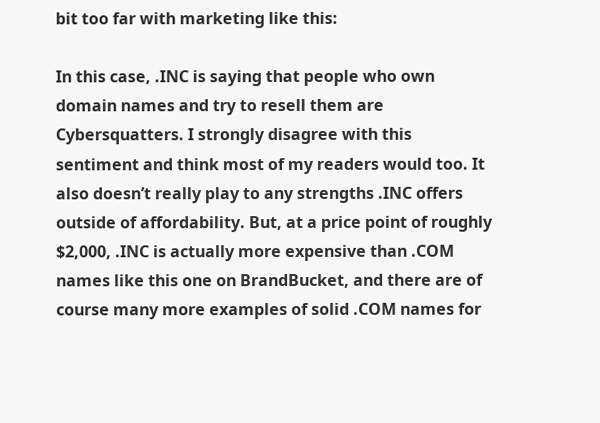bit too far with marketing like this:

In this case, .INC is saying that people who own domain names and try to resell them are Cybersquatters. I strongly disagree with this sentiment and think most of my readers would too. It also doesn’t really play to any strengths .INC offers outside of affordability. But, at a price point of roughly $2,000, .INC is actually more expensive than .COM names like this one on BrandBucket, and there are of course many more examples of solid .COM names for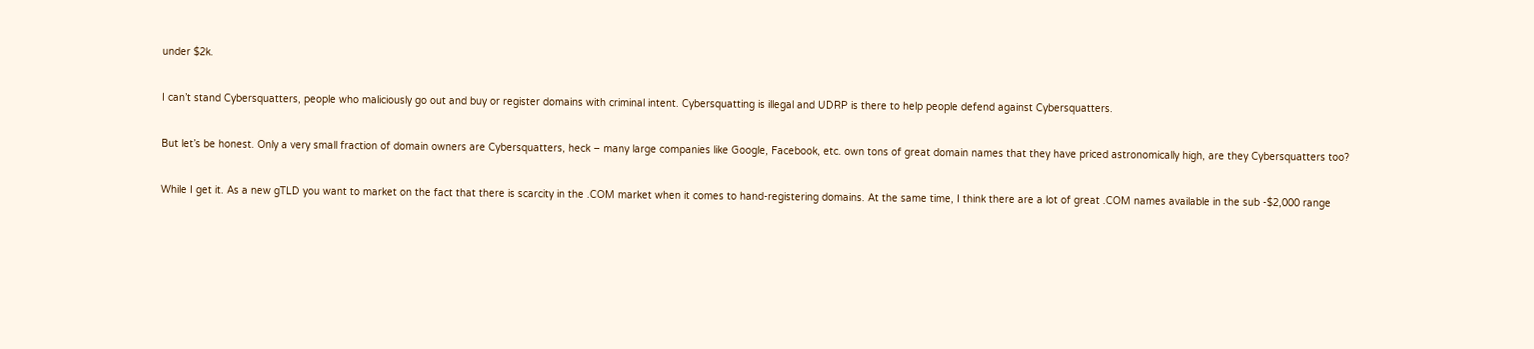under $2k.

I can’t stand Cybersquatters, people who maliciously go out and buy or register domains with criminal intent. Cybersquatting is illegal and UDRP is there to help people defend against Cybersquatters.

But let’s be honest. Only a very small fraction of domain owners are Cybersquatters, heck – many large companies like Google, Facebook, etc. own tons of great domain names that they have priced astronomically high, are they Cybersquatters too?

While I get it. As a new gTLD you want to market on the fact that there is scarcity in the .COM market when it comes to hand-registering domains. At the same time, I think there are a lot of great .COM names available in the sub -$2,000 range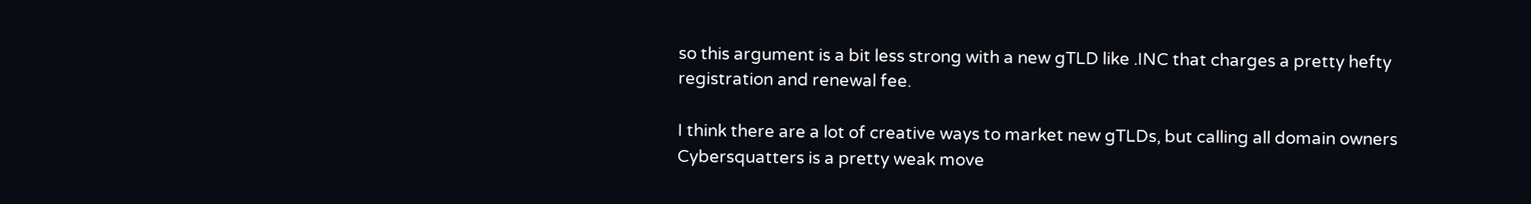so this argument is a bit less strong with a new gTLD like .INC that charges a pretty hefty registration and renewal fee.

I think there are a lot of creative ways to market new gTLDs, but calling all domain owners Cybersquatters is a pretty weak move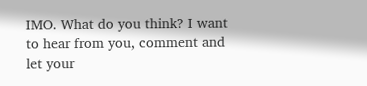IMO. What do you think? I want to hear from you, comment and let your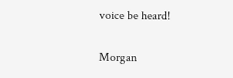voice be heard!

Morgan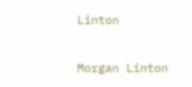Linton

Morgan Linton